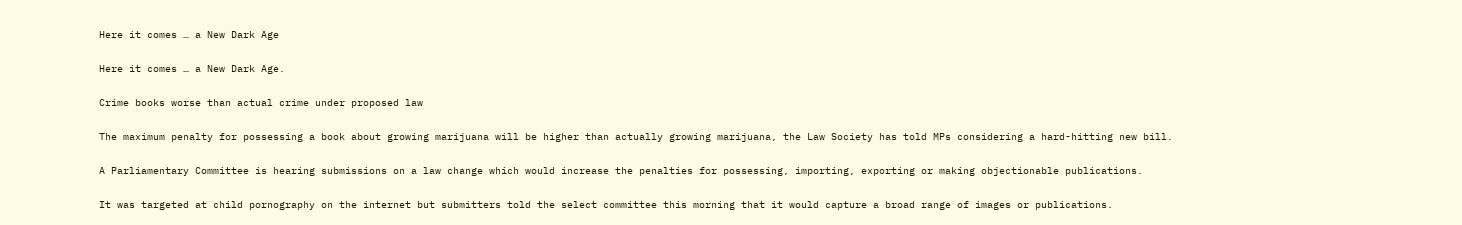Here it comes … a New Dark Age

Here it comes … a New Dark Age.

Crime books worse than actual crime under proposed law

The maximum penalty for possessing a book about growing marijuana will be higher than actually growing marijuana, the Law Society has told MPs considering a hard-hitting new bill.

A Parliamentary Committee is hearing submissions on a law change which would increase the penalties for possessing, importing, exporting or making objectionable publications.

It was targeted at child pornography on the internet but submitters told the select committee this morning that it would capture a broad range of images or publications.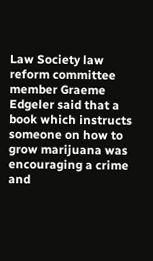Law Society law reform committee member Graeme Edgeler said that a book which instructs someone on how to grow marijuana was encouraging a crime and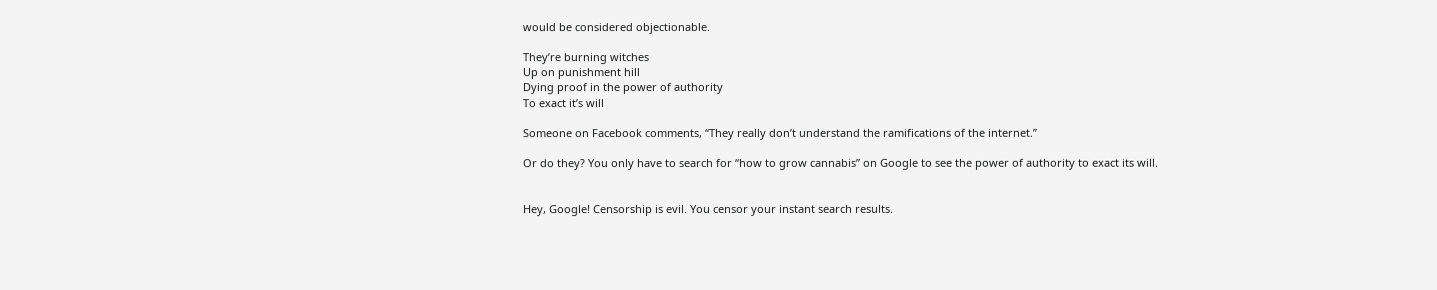would be considered objectionable.

They’re burning witches
Up on punishment hill
Dying proof in the power of authority
To exact it’s will

Someone on Facebook comments, “They really don’t understand the ramifications of the internet.”

Or do they? You only have to search for “how to grow cannabis” on Google to see the power of authority to exact its will.


Hey, Google! Censorship is evil. You censor your instant search results.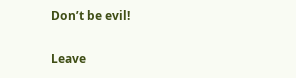Don’t be evil!

Leave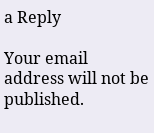a Reply

Your email address will not be published.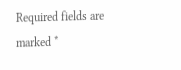Required fields are marked *